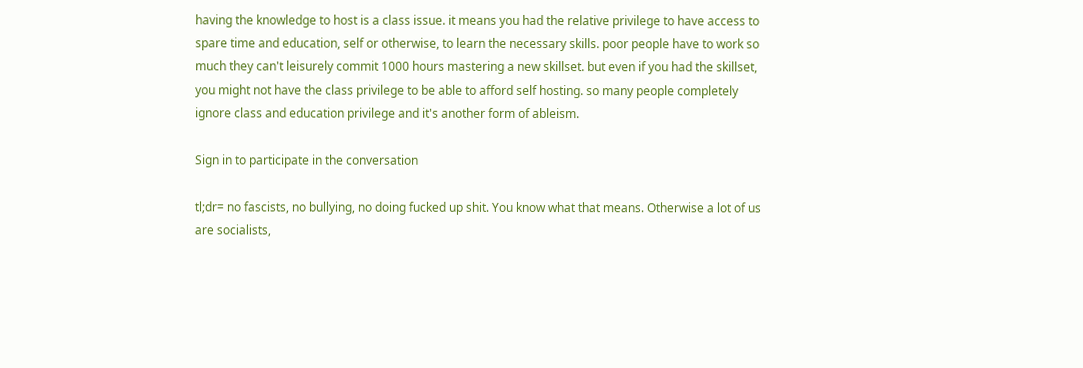having the knowledge to host is a class issue. it means you had the relative privilege to have access to spare time and education, self or otherwise, to learn the necessary skills. poor people have to work so much they can't leisurely commit 1000 hours mastering a new skillset. but even if you had the skillset, you might not have the class privilege to be able to afford self hosting. so many people completely ignore class and education privilege and it's another form of ableism.

Sign in to participate in the conversation

tl;dr= no fascists, no bullying, no doing fucked up shit. You know what that means. Otherwise a lot of us are socialists,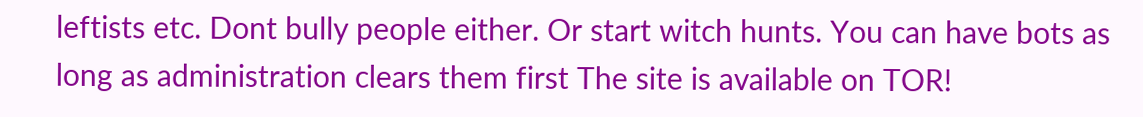leftists etc. Dont bully people either. Or start witch hunts. You can have bots as long as administration clears them first The site is available on TOR!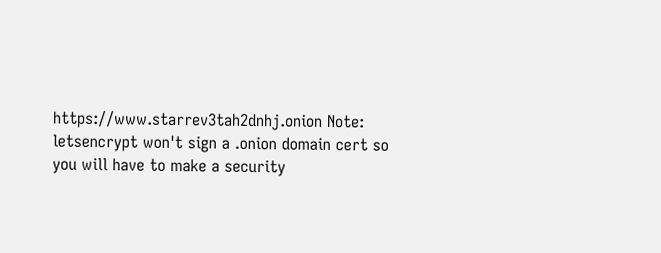https://www.starrev3tah2dnhj.onion Note: letsencrypt won't sign a .onion domain cert so you will have to make a security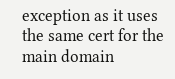exception as it uses the same cert for the main domain